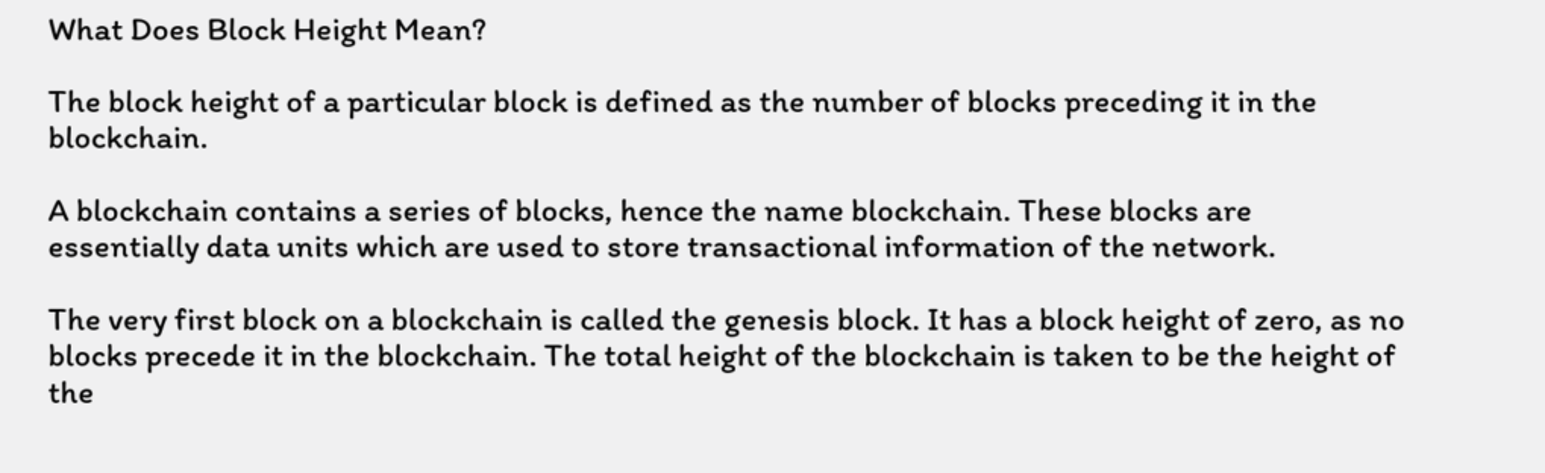What Does Block Height Mean?

The block height of a particular block is defined as the number of blocks preceding it in the blockchain.

A blockchain contains a series of blocks, hence the name blockchain. These blocks are essentially data units which are used to store transactional information of the network.

The very first block on a blockchain is called the genesis block. It has a block height of zero, as no blocks precede it in the blockchain. The total height of the blockchain is taken to be the height of the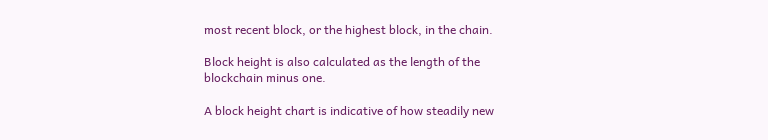most recent block, or the highest block, in the chain.

Block height is also calculated as the length of the blockchain minus one.

A block height chart is indicative of how steadily new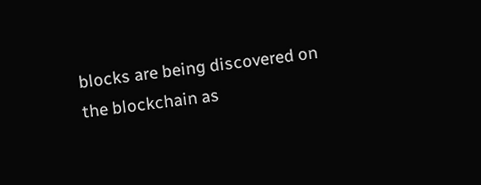blocks are being discovered on the blockchain as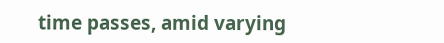time passes, amid varying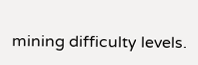mining difficulty levels.